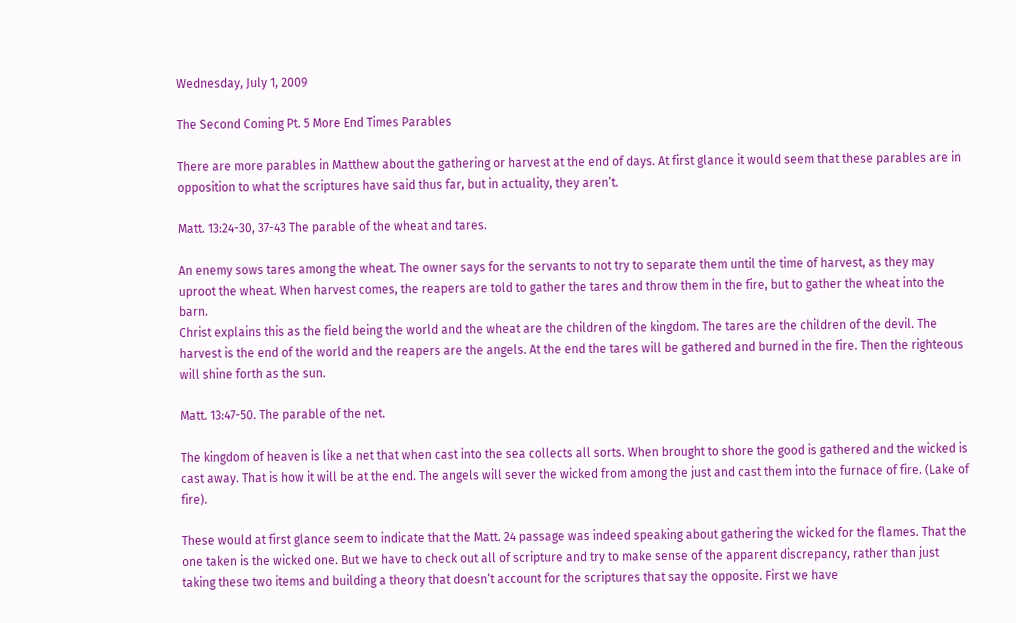Wednesday, July 1, 2009

The Second Coming Pt. 5 More End Times Parables

There are more parables in Matthew about the gathering or harvest at the end of days. At first glance it would seem that these parables are in opposition to what the scriptures have said thus far, but in actuality, they aren’t.

Matt. 13:24-30, 37-43 The parable of the wheat and tares.

An enemy sows tares among the wheat. The owner says for the servants to not try to separate them until the time of harvest, as they may uproot the wheat. When harvest comes, the reapers are told to gather the tares and throw them in the fire, but to gather the wheat into the barn.
Christ explains this as the field being the world and the wheat are the children of the kingdom. The tares are the children of the devil. The harvest is the end of the world and the reapers are the angels. At the end the tares will be gathered and burned in the fire. Then the righteous will shine forth as the sun.

Matt. 13:47-50. The parable of the net.

The kingdom of heaven is like a net that when cast into the sea collects all sorts. When brought to shore the good is gathered and the wicked is cast away. That is how it will be at the end. The angels will sever the wicked from among the just and cast them into the furnace of fire. (Lake of fire).

These would at first glance seem to indicate that the Matt. 24 passage was indeed speaking about gathering the wicked for the flames. That the one taken is the wicked one. But we have to check out all of scripture and try to make sense of the apparent discrepancy, rather than just taking these two items and building a theory that doesn‘t account for the scriptures that say the opposite. First we have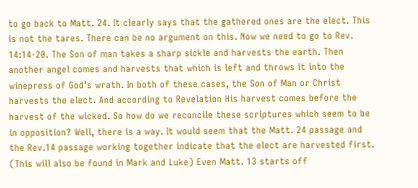to go back to Matt. 24. It clearly says that the gathered ones are the elect. This is not the tares. There can be no argument on this. Now we need to go to Rev. 14:14-20. The Son of man takes a sharp sickle and harvests the earth. Then another angel comes and harvests that which is left and throws it into the winepress of God’s wrath. In both of these cases, the Son of Man or Christ harvests the elect. And according to Revelation His harvest comes before the harvest of the wicked. So how do we reconcile these scriptures which seem to be in opposition? Well, there is a way. It would seem that the Matt. 24 passage and the Rev.14 passage working together indicate that the elect are harvested first. (This will also be found in Mark and Luke) Even Matt. 13 starts off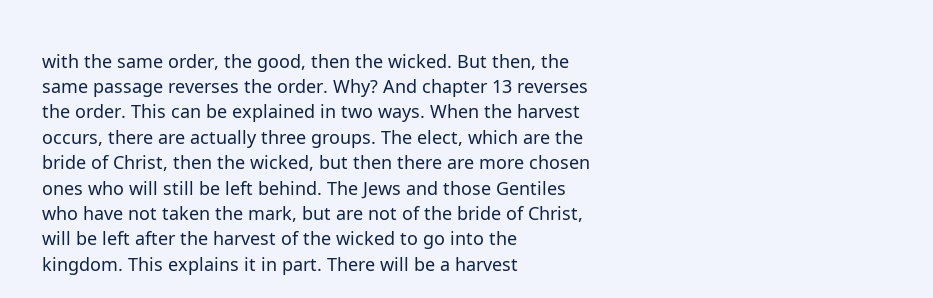with the same order, the good, then the wicked. But then, the same passage reverses the order. Why? And chapter 13 reverses the order. This can be explained in two ways. When the harvest occurs, there are actually three groups. The elect, which are the bride of Christ, then the wicked, but then there are more chosen ones who will still be left behind. The Jews and those Gentiles who have not taken the mark, but are not of the bride of Christ, will be left after the harvest of the wicked to go into the kingdom. This explains it in part. There will be a harvest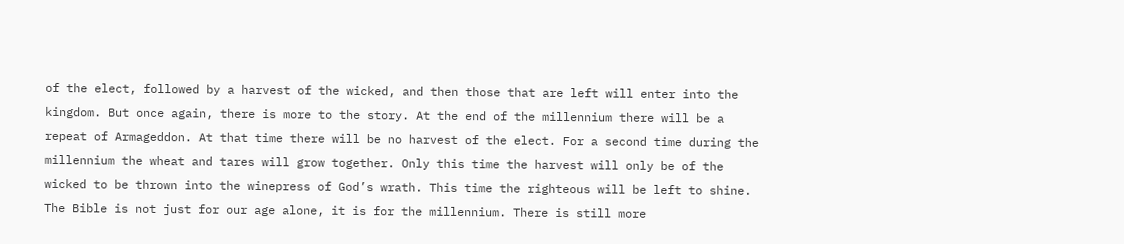of the elect, followed by a harvest of the wicked, and then those that are left will enter into the kingdom. But once again, there is more to the story. At the end of the millennium there will be a repeat of Armageddon. At that time there will be no harvest of the elect. For a second time during the millennium the wheat and tares will grow together. Only this time the harvest will only be of the wicked to be thrown into the winepress of God’s wrath. This time the righteous will be left to shine. The Bible is not just for our age alone, it is for the millennium. There is still more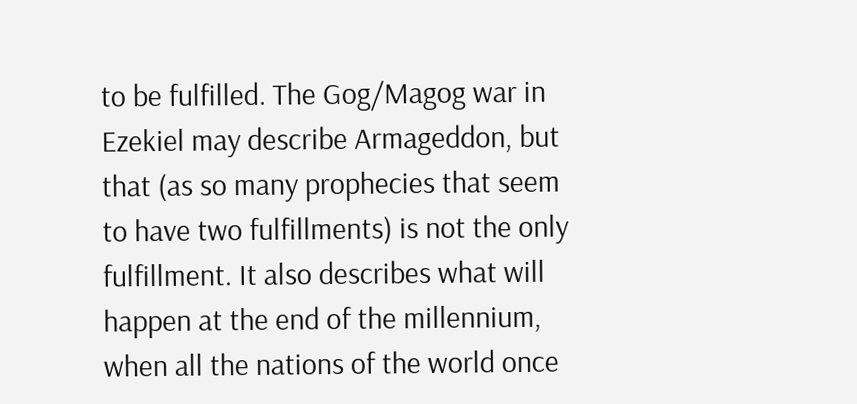to be fulfilled. The Gog/Magog war in Ezekiel may describe Armageddon, but that (as so many prophecies that seem to have two fulfillments) is not the only fulfillment. It also describes what will happen at the end of the millennium, when all the nations of the world once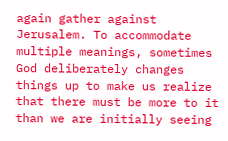again gather against Jerusalem. To accommodate multiple meanings, sometimes God deliberately changes things up to make us realize that there must be more to it than we are initially seeing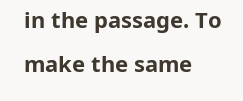in the passage. To make the same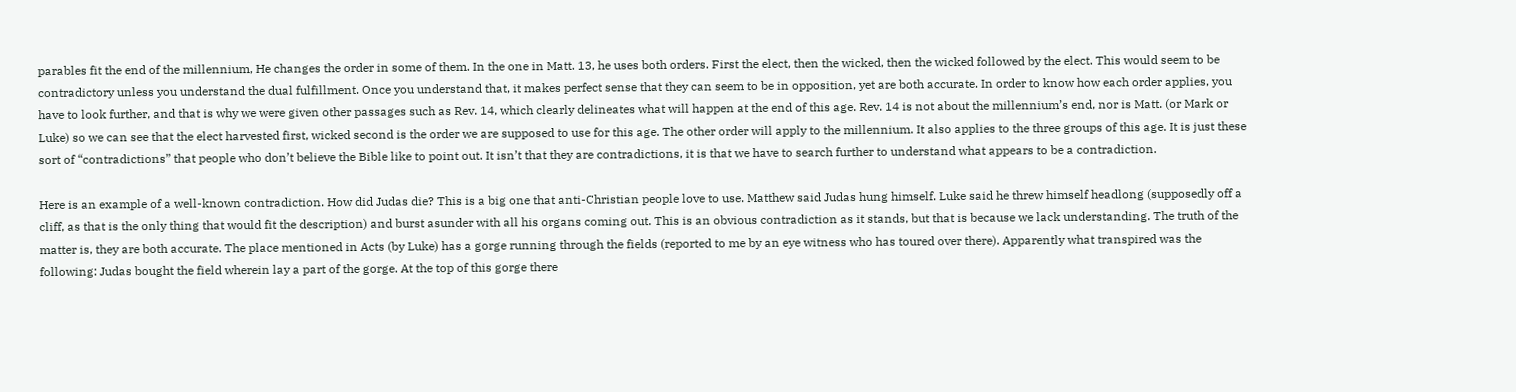parables fit the end of the millennium, He changes the order in some of them. In the one in Matt. 13, he uses both orders. First the elect, then the wicked, then the wicked followed by the elect. This would seem to be contradictory unless you understand the dual fulfillment. Once you understand that, it makes perfect sense that they can seem to be in opposition, yet are both accurate. In order to know how each order applies, you have to look further, and that is why we were given other passages such as Rev. 14, which clearly delineates what will happen at the end of this age. Rev. 14 is not about the millennium’s end, nor is Matt. (or Mark or Luke) so we can see that the elect harvested first, wicked second is the order we are supposed to use for this age. The other order will apply to the millennium. It also applies to the three groups of this age. It is just these sort of “contradictions” that people who don’t believe the Bible like to point out. It isn’t that they are contradictions, it is that we have to search further to understand what appears to be a contradiction.

Here is an example of a well-known contradiction. How did Judas die? This is a big one that anti-Christian people love to use. Matthew said Judas hung himself. Luke said he threw himself headlong (supposedly off a cliff, as that is the only thing that would fit the description) and burst asunder with all his organs coming out. This is an obvious contradiction as it stands, but that is because we lack understanding. The truth of the matter is, they are both accurate. The place mentioned in Acts (by Luke) has a gorge running through the fields (reported to me by an eye witness who has toured over there). Apparently what transpired was the following: Judas bought the field wherein lay a part of the gorge. At the top of this gorge there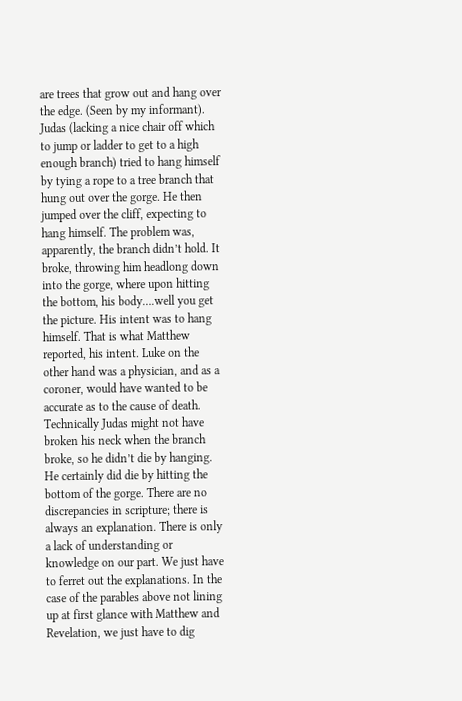are trees that grow out and hang over the edge. (Seen by my informant). Judas (lacking a nice chair off which to jump or ladder to get to a high enough branch) tried to hang himself by tying a rope to a tree branch that hung out over the gorge. He then jumped over the cliff, expecting to hang himself. The problem was, apparently, the branch didn’t hold. It broke, throwing him headlong down into the gorge, where upon hitting the bottom, his body….well you get the picture. His intent was to hang himself. That is what Matthew reported, his intent. Luke on the other hand was a physician, and as a coroner, would have wanted to be accurate as to the cause of death. Technically Judas might not have broken his neck when the branch broke, so he didn’t die by hanging. He certainly did die by hitting the bottom of the gorge. There are no discrepancies in scripture; there is always an explanation. There is only a lack of understanding or knowledge on our part. We just have to ferret out the explanations. In the case of the parables above not lining up at first glance with Matthew and Revelation, we just have to dig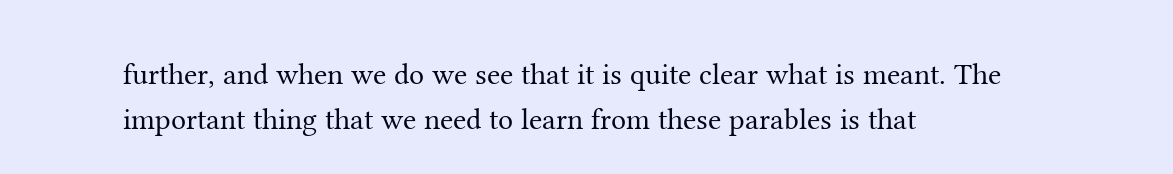further, and when we do we see that it is quite clear what is meant. The important thing that we need to learn from these parables is that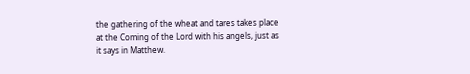the gathering of the wheat and tares takes place at the Coming of the Lord with his angels, just as it says in Matthew.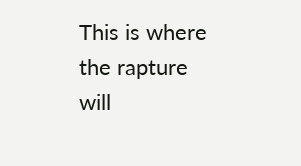This is where the rapture will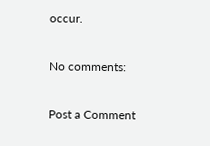occur.

No comments:

Post a Comment